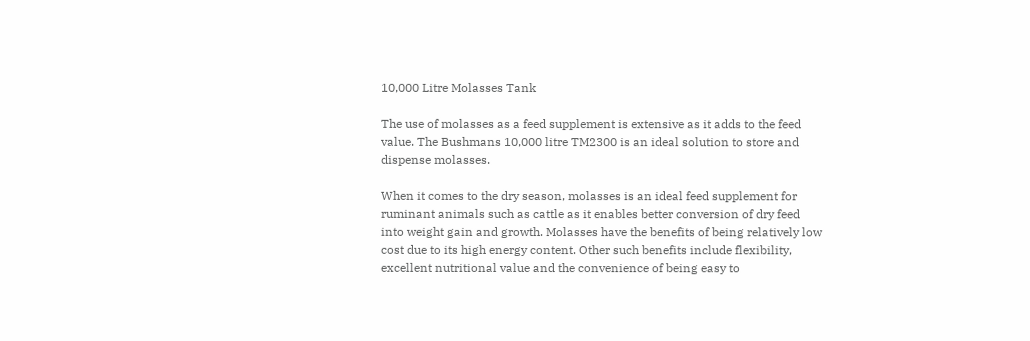10,000 Litre Molasses Tank

The use of molasses as a feed supplement is extensive as it adds to the feed value. The Bushmans 10,000 litre TM2300 is an ideal solution to store and dispense molasses.

When it comes to the dry season, molasses is an ideal feed supplement for ruminant animals such as cattle as it enables better conversion of dry feed into weight gain and growth. Molasses have the benefits of being relatively low cost due to its high energy content. Other such benefits include flexibility, excellent nutritional value and the convenience of being easy to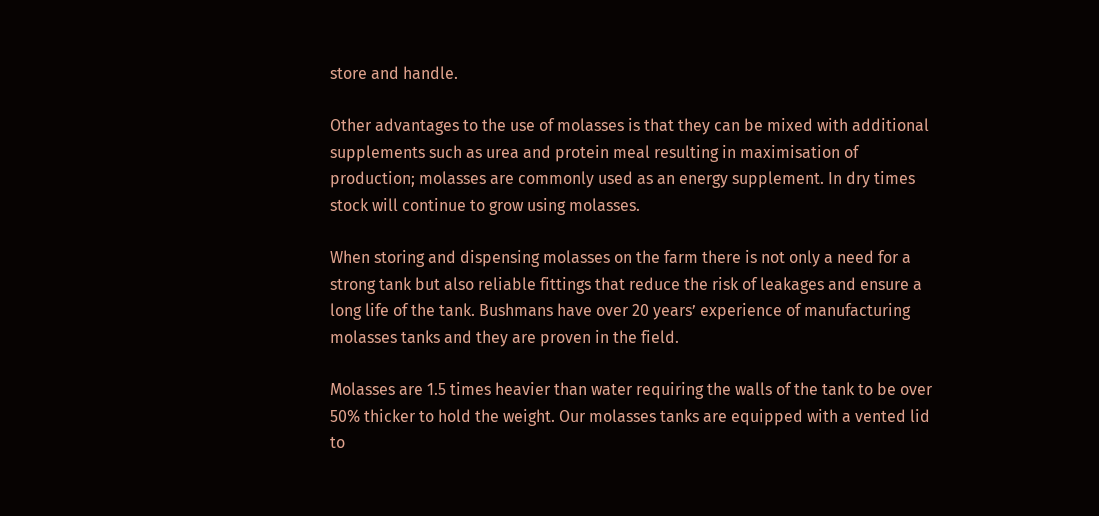store and handle.

Other advantages to the use of molasses is that they can be mixed with additional supplements such as urea and protein meal resulting in maximisation of production; molasses are commonly used as an energy supplement. In dry times stock will continue to grow using molasses.

When storing and dispensing molasses on the farm there is not only a need for a strong tank but also reliable fittings that reduce the risk of leakages and ensure a long life of the tank. Bushmans have over 20 years’ experience of manufacturing molasses tanks and they are proven in the field.

Molasses are 1.5 times heavier than water requiring the walls of the tank to be over 50% thicker to hold the weight. Our molasses tanks are equipped with a vented lid to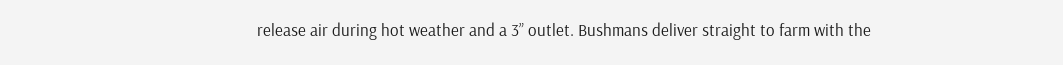release air during hot weather and a 3” outlet. Bushmans deliver straight to farm with the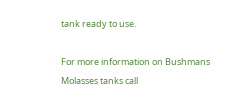tank ready to use.

For more information on Bushmans Molasses tanks call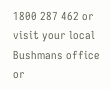1800 287 462 or visit your local Bushmans office or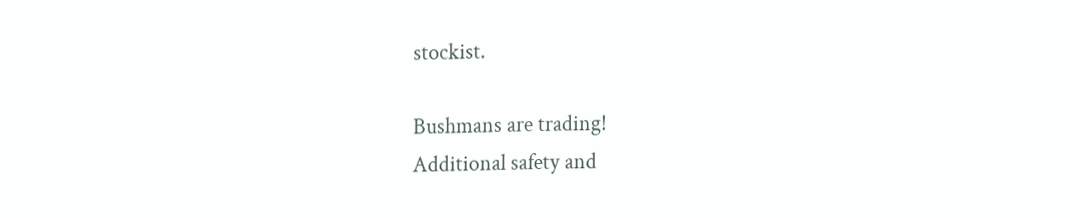stockist.

Bushmans are trading!
Additional safety and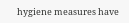hygiene measures have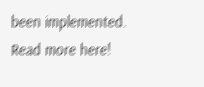been implemented.
Read more here!